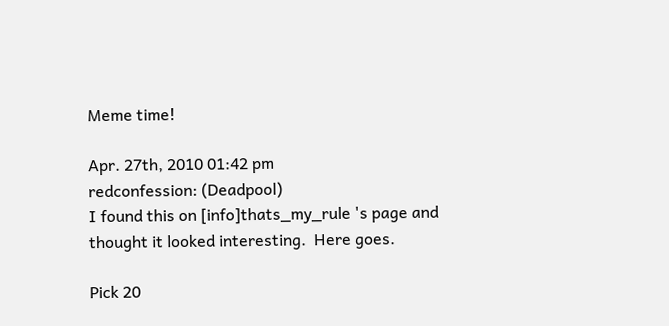Meme time!

Apr. 27th, 2010 01:42 pm
redconfession: (Deadpool)
I found this on [info]thats_my_rule 's page and thought it looked interesting.  Here goes.

Pick 20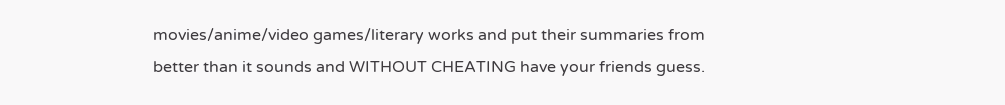movies/anime/video games/literary works and put their summaries from better than it sounds and WITHOUT CHEATING have your friends guess.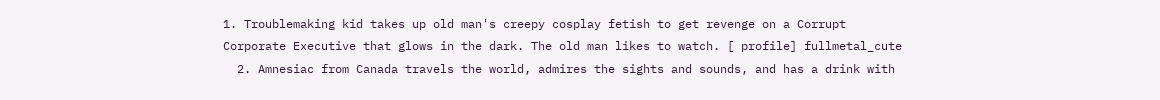1. Troublemaking kid takes up old man's creepy cosplay fetish to get revenge on a Corrupt Corporate Executive that glows in the dark. The old man likes to watch. [ profile] fullmetal_cute
  2. Amnesiac from Canada travels the world, admires the sights and sounds, and has a drink with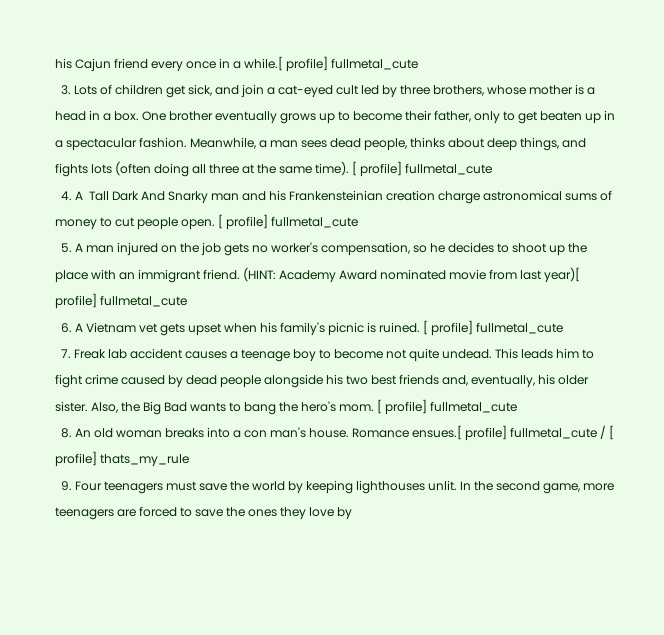his Cajun friend every once in a while.[ profile] fullmetal_cute
  3. Lots of children get sick, and join a cat-eyed cult led by three brothers, whose mother is a head in a box. One brother eventually grows up to become their father, only to get beaten up in a spectacular fashion. Meanwhile, a man sees dead people, thinks about deep things, and fights lots (often doing all three at the same time). [ profile] fullmetal_cute
  4. A  Tall Dark And Snarky man and his Frankensteinian creation charge astronomical sums of money to cut people open. [ profile] fullmetal_cute
  5. A man injured on the job gets no worker's compensation, so he decides to shoot up the place with an immigrant friend. (HINT: Academy Award nominated movie from last year)[ profile] fullmetal_cute
  6. A Vietnam vet gets upset when his family's picnic is ruined. [ profile] fullmetal_cute
  7. Freak lab accident causes a teenage boy to become not quite undead. This leads him to fight crime caused by dead people alongside his two best friends and, eventually, his older sister. Also, the Big Bad wants to bang the hero's mom. [ profile] fullmetal_cute
  8. An old woman breaks into a con man's house. Romance ensues.[ profile] fullmetal_cute / [ profile] thats_my_rule
  9. Four teenagers must save the world by keeping lighthouses unlit. In the second game, more teenagers are forced to save the ones they love by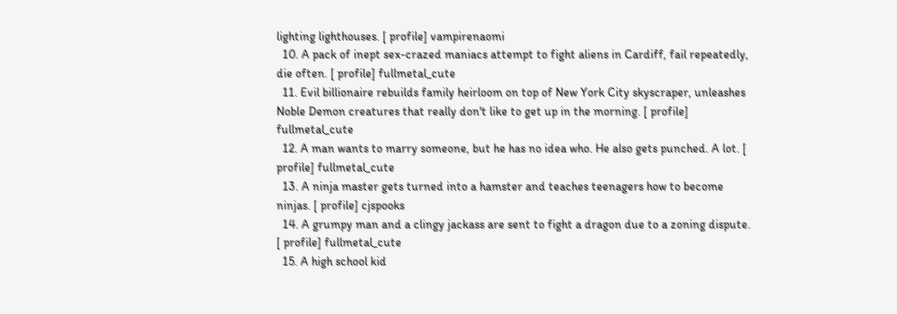lighting lighthouses. [ profile] vampirenaomi
  10. A pack of inept sex-crazed maniacs attempt to fight aliens in Cardiff, fail repeatedly, die often. [ profile] fullmetal_cute
  11. Evil billionaire rebuilds family heirloom on top of New York City skyscraper, unleashes Noble Demon creatures that really don't like to get up in the morning. [ profile] fullmetal_cute
  12. A man wants to marry someone, but he has no idea who. He also gets punched. A lot. [ profile] fullmetal_cute
  13. A ninja master gets turned into a hamster and teaches teenagers how to become ninjas. [ profile] cjspooks
  14. A grumpy man and a clingy jackass are sent to fight a dragon due to a zoning dispute. [ profile] fullmetal_cute
  15. A high school kid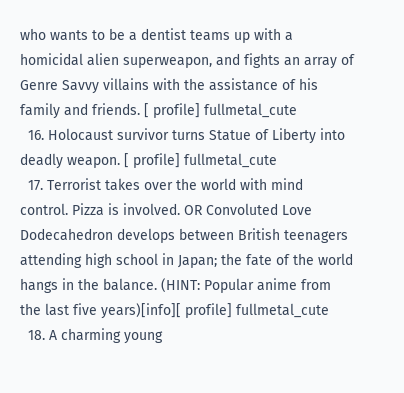who wants to be a dentist teams up with a homicidal alien superweapon, and fights an array of Genre Savvy villains with the assistance of his family and friends. [ profile] fullmetal_cute
  16. Holocaust survivor turns Statue of Liberty into deadly weapon. [ profile] fullmetal_cute
  17. Terrorist takes over the world with mind control. Pizza is involved. OR Convoluted Love Dodecahedron develops between British teenagers attending high school in Japan; the fate of the world hangs in the balance. (HINT: Popular anime from the last five years)[info][ profile] fullmetal_cute
  18. A charming young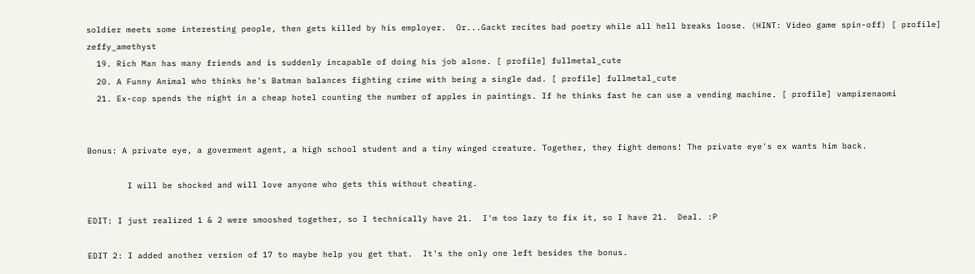soldier meets some interesting people, then gets killed by his employer.  Or...Gackt recites bad poetry while all hell breaks loose. (HINT: Video game spin-off) [ profile] zeffy_amethyst
  19. Rich Man has many friends and is suddenly incapable of doing his job alone. [ profile] fullmetal_cute
  20. A Funny Animal who thinks he's Batman balances fighting crime with being a single dad. [ profile] fullmetal_cute
  21. Ex-cop spends the night in a cheap hotel counting the number of apples in paintings. If he thinks fast he can use a vending machine. [ profile] vampirenaomi


Bonus: A private eye, a goverment agent, a high school student and a tiny winged creature. Together, they fight demons! The private eye's ex wants him back.

        I will be shocked and will love anyone who gets this without cheating.

EDIT: I just realized 1 & 2 were smooshed together, so I technically have 21.  I'm too lazy to fix it, so I have 21.  Deal. :P

EDIT 2: I added another version of 17 to maybe help you get that.  It's the only one left besides the bonus.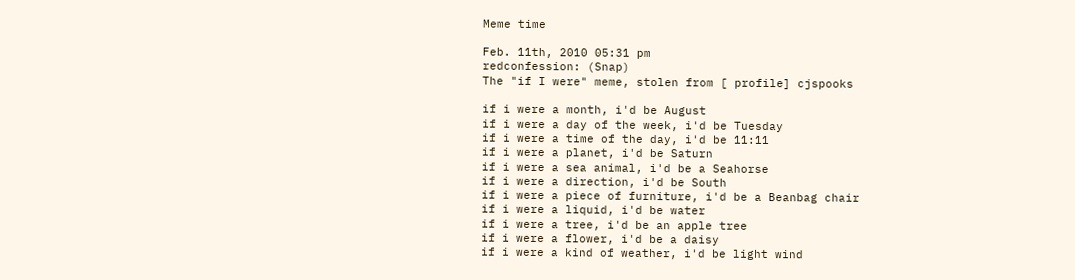Meme time

Feb. 11th, 2010 05:31 pm
redconfession: (Snap)
The "if I were" meme, stolen from [ profile] cjspooks

if i were a month, i'd be August
if i were a day of the week, i'd be Tuesday
if i were a time of the day, i'd be 11:11
if i were a planet, i'd be Saturn
if i were a sea animal, i'd be a Seahorse
if i were a direction, i'd be South
if i were a piece of furniture, i'd be a Beanbag chair
if i were a liquid, i'd be water
if i were a tree, i'd be an apple tree
if i were a flower, i'd be a daisy
if i were a kind of weather, i'd be light wind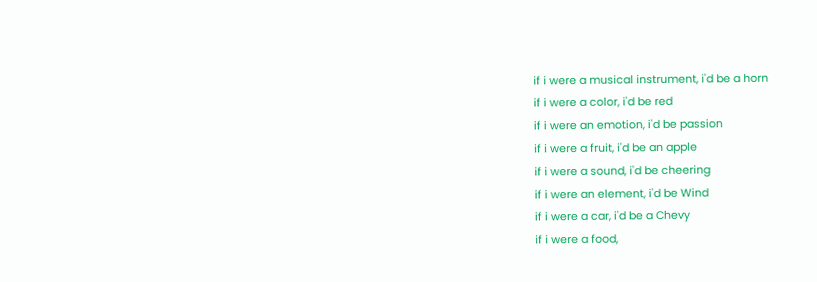if i were a musical instrument, i'd be a horn
if i were a color, i'd be red
if i were an emotion, i'd be passion
if i were a fruit, i'd be an apple
if i were a sound, i'd be cheering
if i were an element, i'd be Wind
if i were a car, i'd be a Chevy
if i were a food,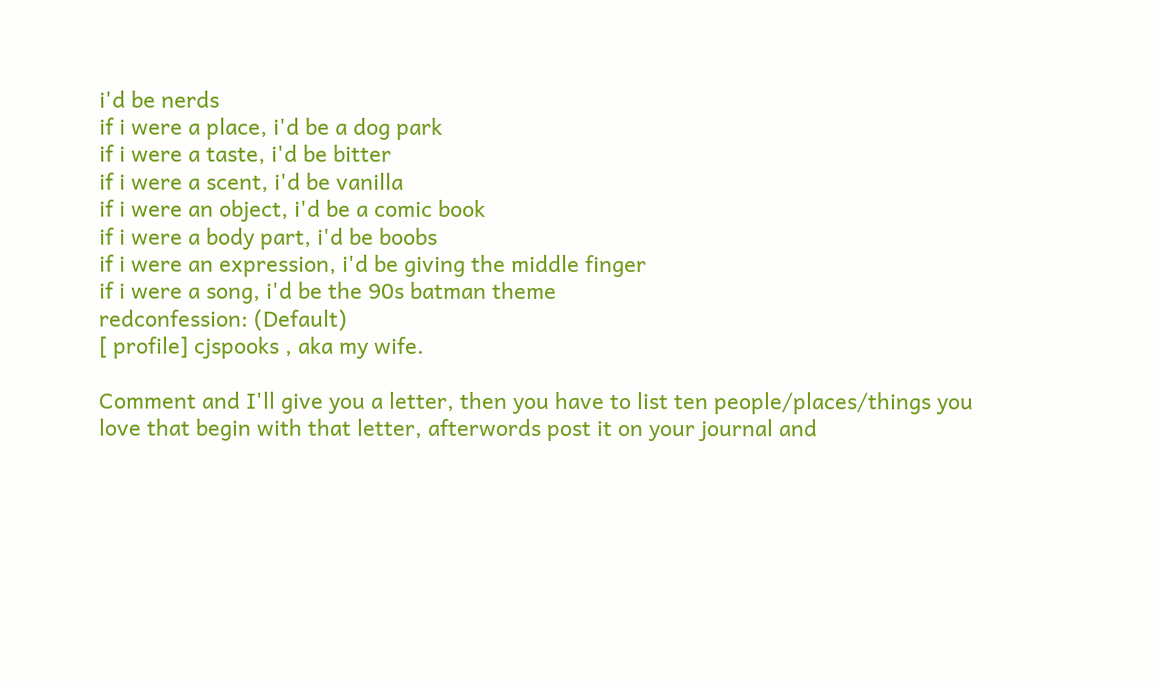i'd be nerds
if i were a place, i'd be a dog park
if i were a taste, i'd be bitter
if i were a scent, i'd be vanilla
if i were an object, i'd be a comic book
if i were a body part, i'd be boobs
if i were an expression, i'd be giving the middle finger
if i were a song, i'd be the 90s batman theme
redconfession: (Default)
[ profile] cjspooks , aka my wife.

Comment and I'll give you a letter, then you have to list ten people/places/things you love that begin with that letter, afterwords post it on your journal and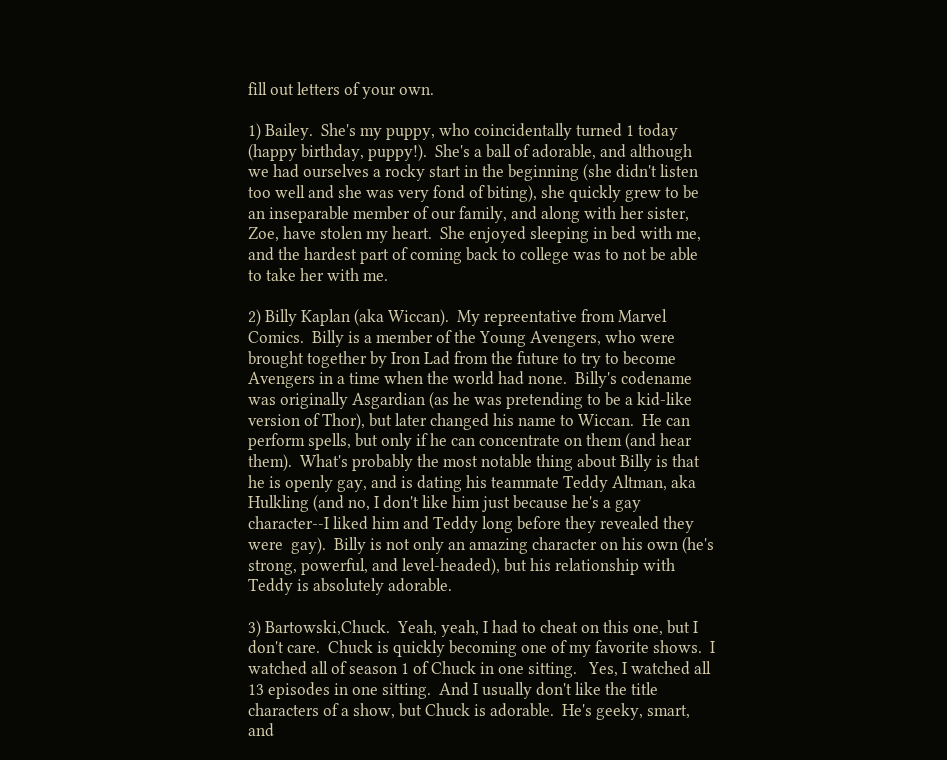fill out letters of your own.

1) Bailey.  She's my puppy, who coincidentally turned 1 today (happy birthday, puppy!).  She's a ball of adorable, and although we had ourselves a rocky start in the beginning (she didn't listen too well and she was very fond of biting), she quickly grew to be an inseparable member of our family, and along with her sister, Zoe, have stolen my heart.  She enjoyed sleeping in bed with me, and the hardest part of coming back to college was to not be able to take her with me.

2) Billy Kaplan (aka Wiccan).  My repreentative from Marvel Comics.  Billy is a member of the Young Avengers, who were brought together by Iron Lad from the future to try to become Avengers in a time when the world had none.  Billy's codename was originally Asgardian (as he was pretending to be a kid-like version of Thor), but later changed his name to Wiccan.  He can perform spells, but only if he can concentrate on them (and hear them).  What's probably the most notable thing about Billy is that he is openly gay, and is dating his teammate Teddy Altman, aka Hulkling (and no, I don't like him just because he's a gay character--I liked him and Teddy long before they revealed they were  gay).  Billy is not only an amazing character on his own (he's strong, powerful, and level-headed), but his relationship with Teddy is absolutely adorable.

3) Bartowski,Chuck.  Yeah, yeah, I had to cheat on this one, but I don't care.  Chuck is quickly becoming one of my favorite shows.  I watched all of season 1 of Chuck in one sitting.   Yes, I watched all 13 episodes in one sitting.  And I usually don't like the title characters of a show, but Chuck is adorable.  He's geeky, smart, and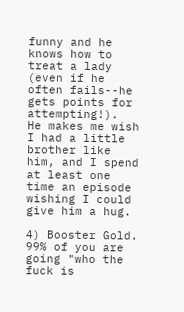funny and he knows how to treat a lady (even if he often fails--he gets points for attempting!).  He makes me wish I had a little brother like him, and I spend at least one time an episode wishing I could give him a hug.

4) Booster Gold.  99% of you are going "who the fuck is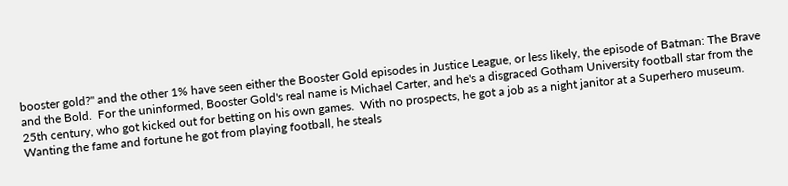booster gold?" and the other 1% have seen either the Booster Gold episodes in Justice League, or less likely, the episode of Batman: The Brave and the Bold.  For the uninformed, Booster Gold's real name is Michael Carter, and he's a disgraced Gotham University football star from the 25th century, who got kicked out for betting on his own games.  With no prospects, he got a job as a night janitor at a Superhero museum.  Wanting the fame and fortune he got from playing football, he steals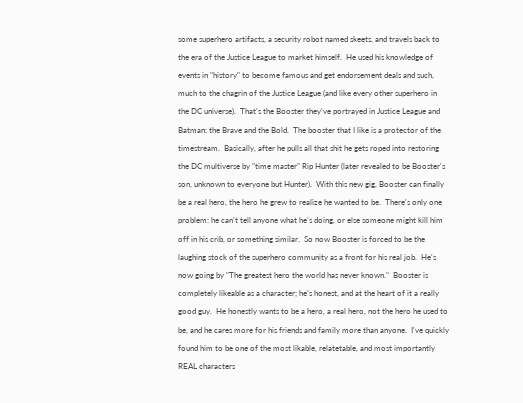some superhero artifacts, a security robot named skeets, and travels back to the era of the Justice League to market himself.  He used his knowledge of events in "history" to become famous and get endorsement deals and such, much to the chagrin of the Justice League (and like every other superhero in the DC universe).  That's the Booster they've portrayed in Justice League and Batman: the Brave and the Bold.  The booster that I like is a protector of the timestream.  Basically, after he pulls all that shit he gets roped into restoring the DC multiverse by "time master" Rip Hunter (later revealed to be Booster's son, unknown to everyone but Hunter).  With this new gig, Booster can finally be a real hero, the hero he grew to realize he wanted to be.  There's only one problem: he can't tell anyone what he's doing, or else someone might kill him off in his crib, or something similar.  So now Booster is forced to be the laughing stock of the superhero community as a front for his real job.  He's now going by "The greatest hero the world has never known."  Booster is completely likeable as a character; he's honest, and at the heart of it a really good guy.  He honestly wants to be a hero, a real hero, not the hero he used to be, and he cares more for his friends and family more than anyone.  I've quickly found him to be one of the most likable, relatetable, and most importantly REAL characters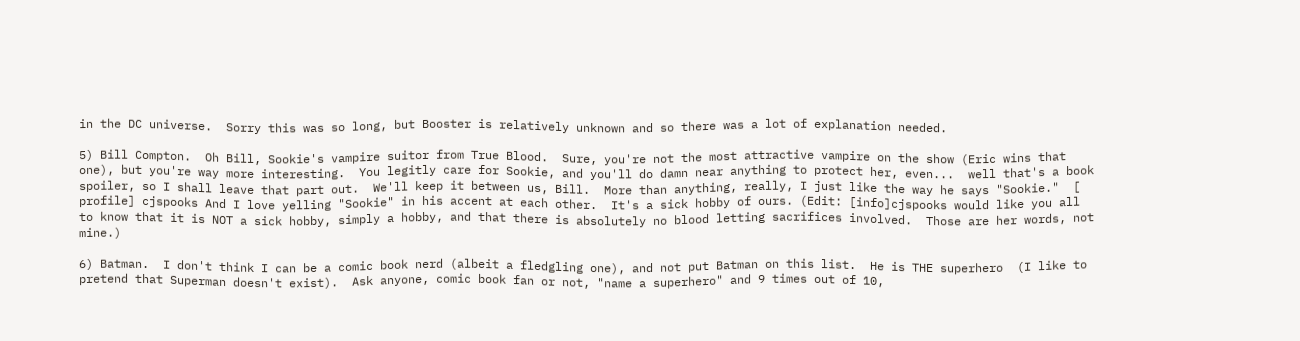in the DC universe.  Sorry this was so long, but Booster is relatively unknown and so there was a lot of explanation needed.

5) Bill Compton.  Oh Bill, Sookie's vampire suitor from True Blood.  Sure, you're not the most attractive vampire on the show (Eric wins that one), but you're way more interesting.  You legitly care for Sookie, and you'll do damn near anything to protect her, even...  well that's a book spoiler, so I shall leave that part out.  We'll keep it between us, Bill.  More than anything, really, I just like the way he says "Sookie."  [ profile] cjspooks And I love yelling "Sookie" in his accent at each other.  It's a sick hobby of ours. (Edit: [info]cjspooks would like you all to know that it is NOT a sick hobby, simply a hobby, and that there is absolutely no blood letting sacrifices involved.  Those are her words, not mine.)

6) Batman.  I don't think I can be a comic book nerd (albeit a fledgling one), and not put Batman on this list.  He is THE superhero  (I like to pretend that Superman doesn't exist).  Ask anyone, comic book fan or not, "name a superhero" and 9 times out of 10,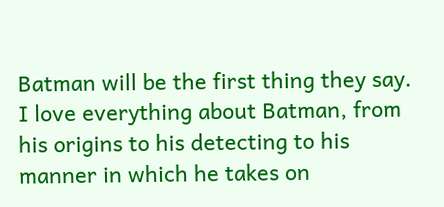Batman will be the first thing they say.  I love everything about Batman, from his origins to his detecting to his manner in which he takes on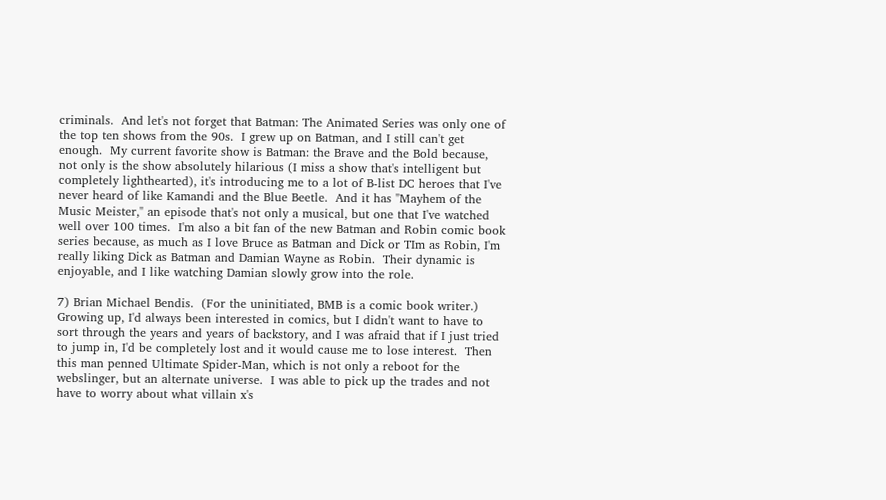criminals.  And let's not forget that Batman: The Animated Series was only one of the top ten shows from the 90s.  I grew up on Batman, and I still can't get enough.  My current favorite show is Batman: the Brave and the Bold because, not only is the show absolutely hilarious (I miss a show that's intelligent but completely lighthearted), it's introducing me to a lot of B-list DC heroes that I've never heard of like Kamandi and the Blue Beetle.  And it has "Mayhem of the Music Meister," an episode that's not only a musical, but one that I've watched well over 100 times.  I'm also a bit fan of the new Batman and Robin comic book series because, as much as I love Bruce as Batman and Dick or TIm as Robin, I'm really liking Dick as Batman and Damian Wayne as Robin.  Their dynamic is enjoyable, and I like watching Damian slowly grow into the role.

7) Brian Michael Bendis.  (For the uninitiated, BMB is a comic book writer.)  Growing up, I'd always been interested in comics, but I didn't want to have to sort through the years and years of backstory, and I was afraid that if I just tried to jump in, I'd be completely lost and it would cause me to lose interest.  Then this man penned Ultimate Spider-Man, which is not only a reboot for the webslinger, but an alternate universe.  I was able to pick up the trades and not have to worry about what villain x's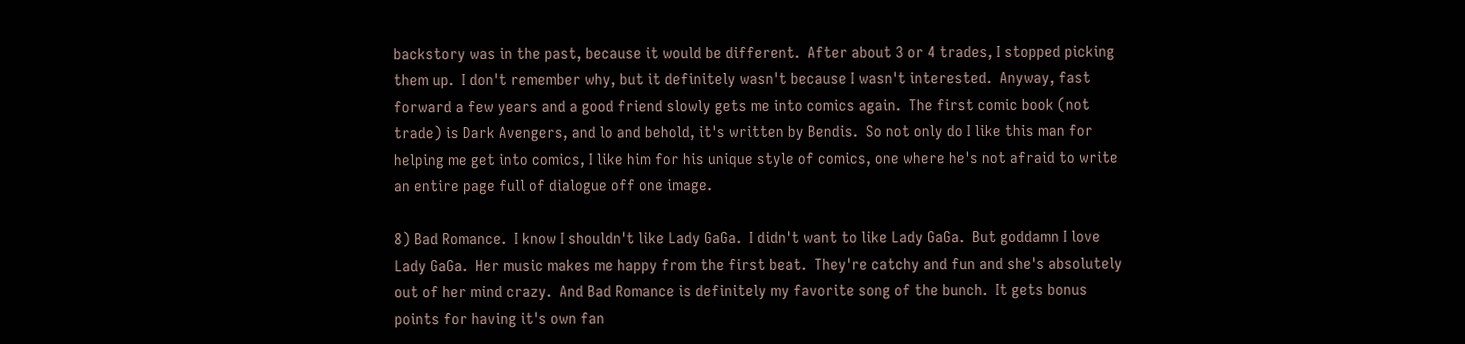backstory was in the past, because it would be different.  After about 3 or 4 trades, I stopped picking them up.  I don't remember why, but it definitely wasn't because I wasn't interested.  Anyway, fast forward a few years and a good friend slowly gets me into comics again.  The first comic book (not trade) is Dark Avengers, and lo and behold, it's written by Bendis.  So not only do I like this man for helping me get into comics, I like him for his unique style of comics, one where he's not afraid to write an entire page full of dialogue off one image.

8) Bad Romance.  I know I shouldn't like Lady GaGa.  I didn't want to like Lady GaGa.  But goddamn I love Lady GaGa.  Her music makes me happy from the first beat.  They're catchy and fun and she's absolutely out of her mind crazy.  And Bad Romance is definitely my favorite song of the bunch.  It gets bonus points for having it's own fan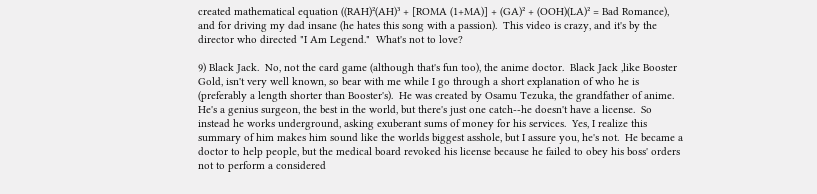created mathematical equation ((RAH)²(AH)³ + [ROMA (1+MA)] + (GA)² + (OOH)(LA)² = Bad Romance), and for driving my dad insane (he hates this song with a passion).  This video is crazy, and it's by the director who directed "I Am Legend."  What's not to love?

9) Black Jack.  No, not the card game (although that's fun too), the anime doctor.  Black Jack ,like Booster Gold, isn't very well known, so bear with me while I go through a short explanation of who he is (preferably a length shorter than Booster's).  He was created by Osamu Tezuka, the grandfather of anime.  He's a genius surgeon, the best in the world, but there's just one catch--he doesn't have a license.  So instead he works underground, asking exuberant sums of money for his services.  Yes, I realize this summary of him makes him sound like the worlds biggest asshole, but I assure you, he's not.  He became a doctor to help people, but the medical board revoked his license because he failed to obey his boss' orders not to perform a considered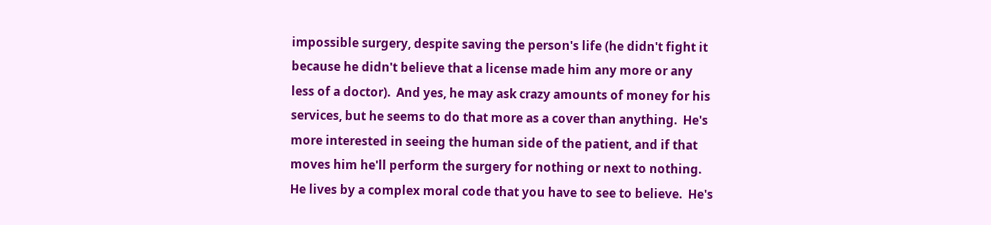impossible surgery, despite saving the person's life (he didn't fight it because he didn't believe that a license made him any more or any less of a doctor).  And yes, he may ask crazy amounts of money for his services, but he seems to do that more as a cover than anything.  He's more interested in seeing the human side of the patient, and if that moves him he'll perform the surgery for nothing or next to nothing.  He lives by a complex moral code that you have to see to believe.  He's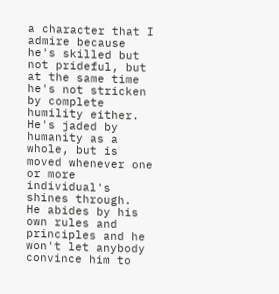a character that I admire because he's skilled but not prideful, but at the same time he's not stricken by complete humility either.  He's jaded by humanity as a whole, but is moved whenever one or more individual's shines through.  He abides by his own rules and principles and he won't let anybody convince him to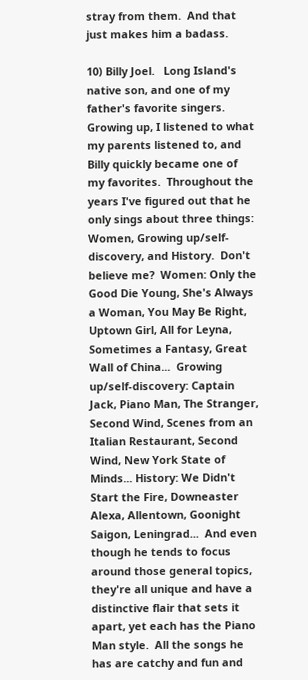stray from them.  And that just makes him a badass.

10) Billy Joel.   Long Island's native son, and one of my father's favorite singers.  Growing up, I listened to what my parents listened to, and Billy quickly became one of my favorites.  Throughout the years I've figured out that he only sings about three things: Women, Growing up/self-discovery, and History.  Don't believe me?  Women: Only the Good Die Young, She's Always a Woman, You May Be Right, Uptown Girl, All for Leyna, Sometimes a Fantasy, Great Wall of China...  Growing up/self-discovery: Captain Jack, Piano Man, The Stranger, Second Wind, Scenes from an Italian Restaurant, Second Wind, New York State of Minds... History: We Didn't Start the Fire, Downeaster Alexa, Allentown, Goonight Saigon, Leningrad...  And even though he tends to focus around those general topics, they're all unique and have a distinctive flair that sets it apart, yet each has the Piano Man style.  All the songs he has are catchy and fun and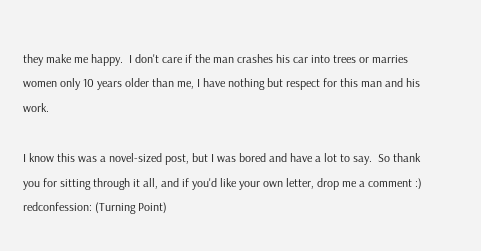they make me happy.  I don't care if the man crashes his car into trees or marries women only 10 years older than me, I have nothing but respect for this man and his work.

I know this was a novel-sized post, but I was bored and have a lot to say.  So thank you for sitting through it all, and if you'd like your own letter, drop me a comment :)
redconfession: (Turning Point)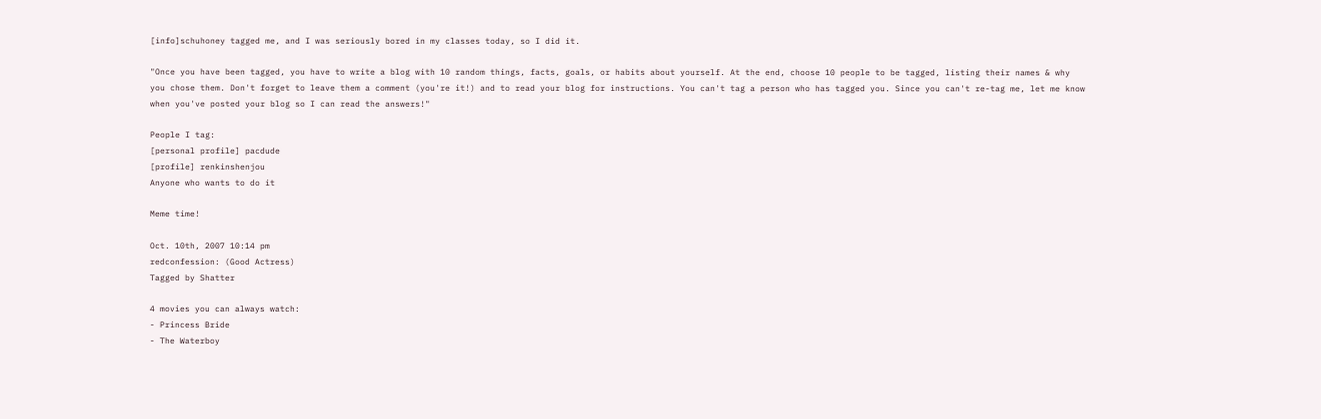[info]schuhoney tagged me, and I was seriously bored in my classes today, so I did it.

"Once you have been tagged, you have to write a blog with 10 random things, facts, goals, or habits about yourself. At the end, choose 10 people to be tagged, listing their names & why you chose them. Don't forget to leave them a comment (you're it!) and to read your blog for instructions. You can't tag a person who has tagged you. Since you can't re-tag me, let me know when you've posted your blog so I can read the answers!"

People I tag:
[personal profile] pacdude
[profile] renkinshenjou
Anyone who wants to do it

Meme time!

Oct. 10th, 2007 10:14 pm
redconfession: (Good Actress)
Tagged by Shatter

4 movies you can always watch:
- Princess Bride
- The Waterboy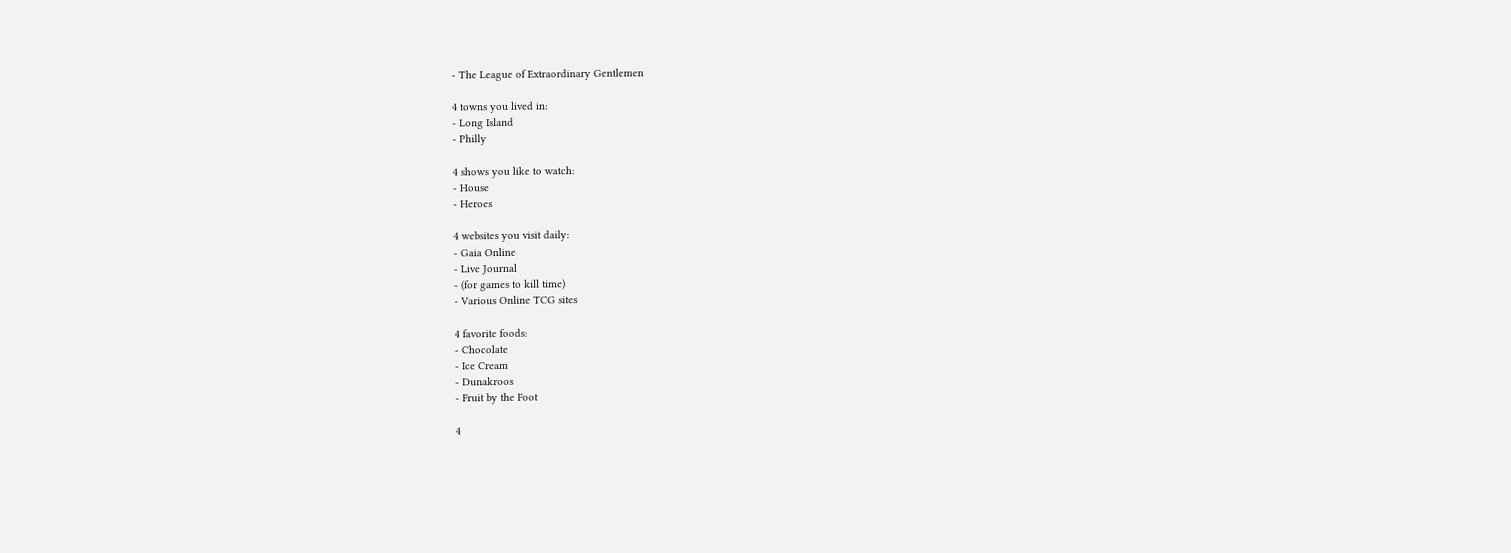- The League of Extraordinary Gentlemen

4 towns you lived in:
- Long Island
- Philly

4 shows you like to watch:
- House
- Heroes

4 websites you visit daily:
- Gaia Online
- Live Journal
- (for games to kill time)
- Various Online TCG sites

4 favorite foods:
- Chocolate
- Ice Cream
- Dunakroos
- Fruit by the Foot

4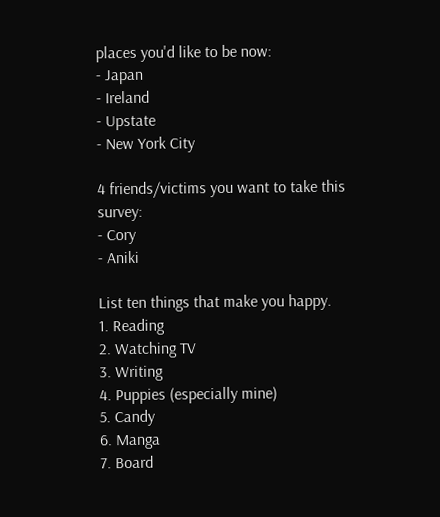places you'd like to be now:
- Japan
- Ireland
- Upstate
- New York City

4 friends/victims you want to take this survey:
- Cory
- Aniki

List ten things that make you happy.
1. Reading
2. Watching TV
3. Writing
4. Puppies (especially mine)
5. Candy
6. Manga
7. Board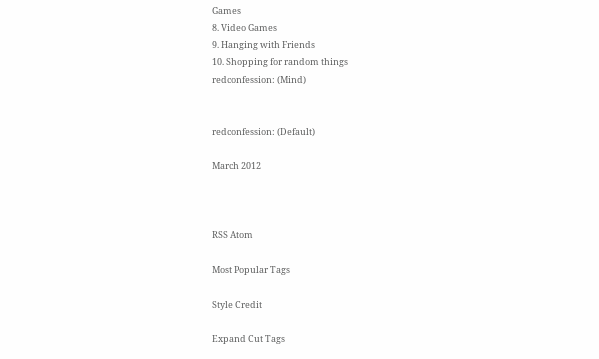Games
8. Video Games
9. Hanging with Friends
10. Shopping for random things
redconfession: (Mind)


redconfession: (Default)

March 2012



RSS Atom

Most Popular Tags

Style Credit

Expand Cut Tags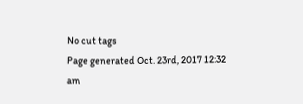No cut tags
Page generated Oct. 23rd, 2017 12:32 am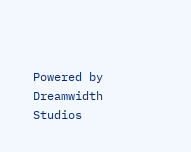Powered by Dreamwidth Studios